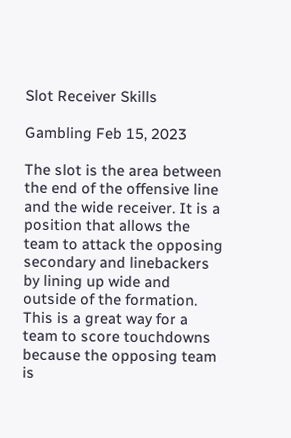Slot Receiver Skills

Gambling Feb 15, 2023

The slot is the area between the end of the offensive line and the wide receiver. It is a position that allows the team to attack the opposing secondary and linebackers by lining up wide and outside of the formation. This is a great way for a team to score touchdowns because the opposing team is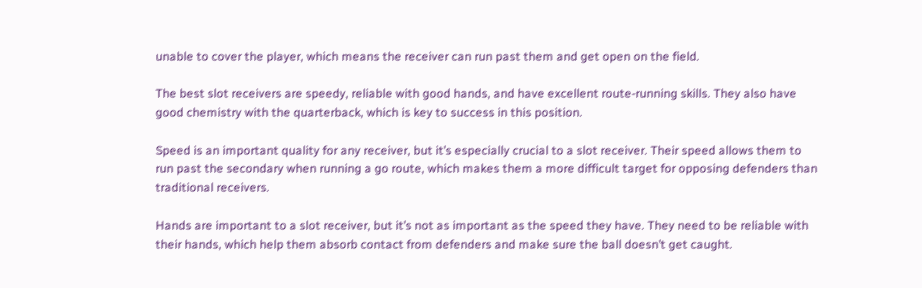unable to cover the player, which means the receiver can run past them and get open on the field.

The best slot receivers are speedy, reliable with good hands, and have excellent route-running skills. They also have good chemistry with the quarterback, which is key to success in this position.

Speed is an important quality for any receiver, but it’s especially crucial to a slot receiver. Their speed allows them to run past the secondary when running a go route, which makes them a more difficult target for opposing defenders than traditional receivers.

Hands are important to a slot receiver, but it’s not as important as the speed they have. They need to be reliable with their hands, which help them absorb contact from defenders and make sure the ball doesn’t get caught.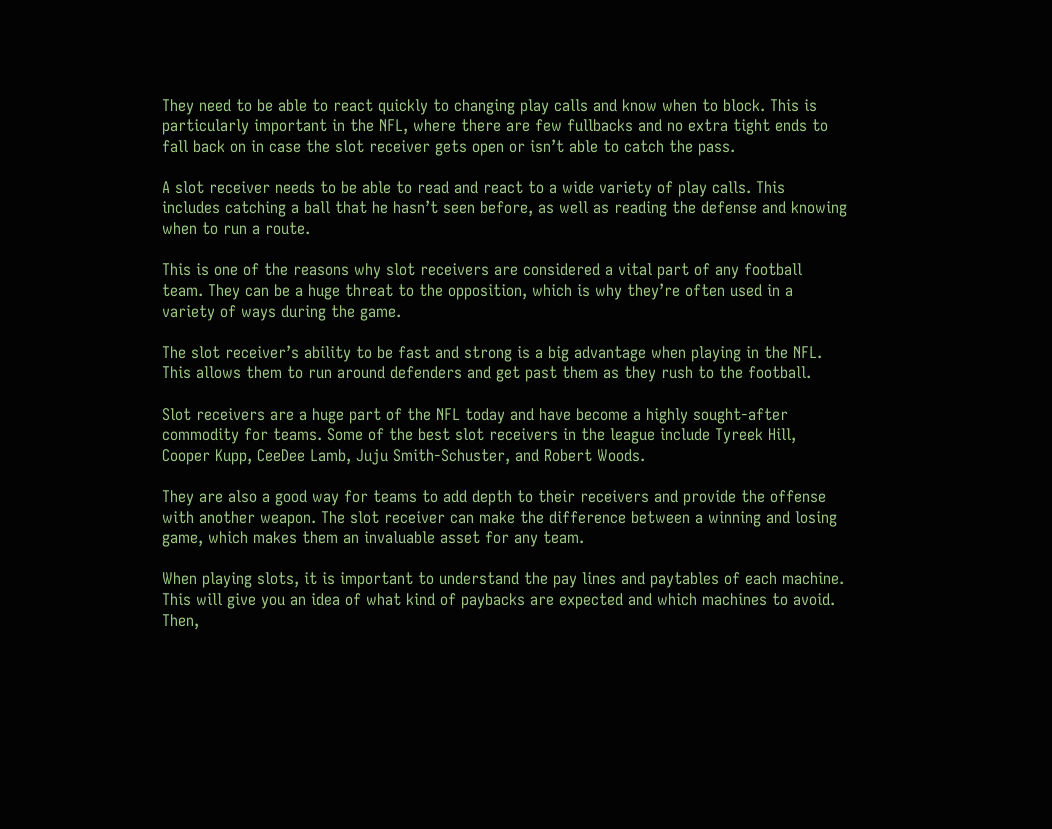They need to be able to react quickly to changing play calls and know when to block. This is particularly important in the NFL, where there are few fullbacks and no extra tight ends to fall back on in case the slot receiver gets open or isn’t able to catch the pass.

A slot receiver needs to be able to read and react to a wide variety of play calls. This includes catching a ball that he hasn’t seen before, as well as reading the defense and knowing when to run a route.

This is one of the reasons why slot receivers are considered a vital part of any football team. They can be a huge threat to the opposition, which is why they’re often used in a variety of ways during the game.

The slot receiver’s ability to be fast and strong is a big advantage when playing in the NFL. This allows them to run around defenders and get past them as they rush to the football.

Slot receivers are a huge part of the NFL today and have become a highly sought-after commodity for teams. Some of the best slot receivers in the league include Tyreek Hill, Cooper Kupp, CeeDee Lamb, Juju Smith-Schuster, and Robert Woods.

They are also a good way for teams to add depth to their receivers and provide the offense with another weapon. The slot receiver can make the difference between a winning and losing game, which makes them an invaluable asset for any team.

When playing slots, it is important to understand the pay lines and paytables of each machine. This will give you an idea of what kind of paybacks are expected and which machines to avoid. Then,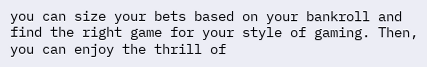you can size your bets based on your bankroll and find the right game for your style of gaming. Then, you can enjoy the thrill of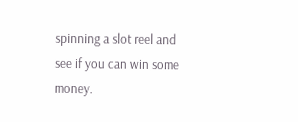spinning a slot reel and see if you can win some money.